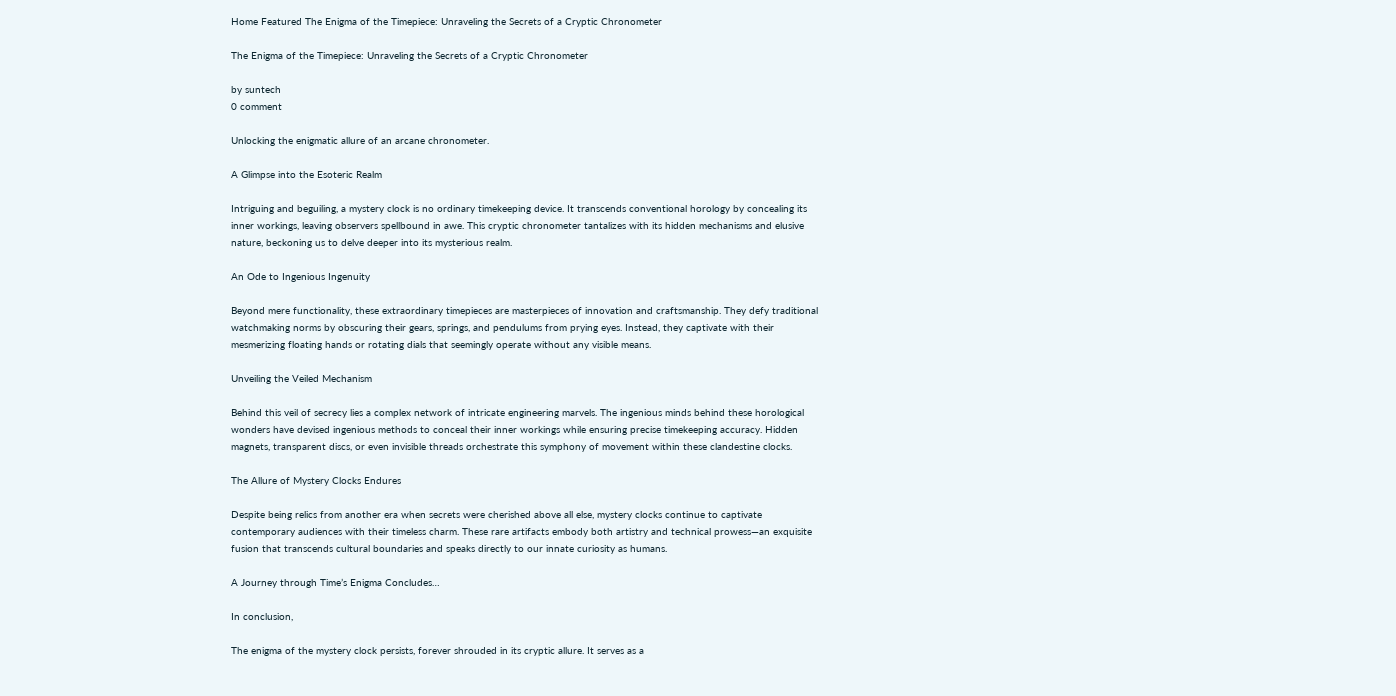Home Featured The Enigma of the Timepiece: Unraveling the Secrets of a Cryptic Chronometer

The Enigma of the Timepiece: Unraveling the Secrets of a Cryptic Chronometer

by suntech
0 comment

Unlocking the enigmatic allure of an arcane chronometer.

A Glimpse into the Esoteric Realm

Intriguing and beguiling, a mystery clock is no ordinary timekeeping device. It transcends conventional horology by concealing its inner workings, leaving observers spellbound in awe. This cryptic chronometer tantalizes with its hidden mechanisms and elusive nature, beckoning us to delve deeper into its mysterious realm.

An Ode to Ingenious Ingenuity

Beyond mere functionality, these extraordinary timepieces are masterpieces of innovation and craftsmanship. They defy traditional watchmaking norms by obscuring their gears, springs, and pendulums from prying eyes. Instead, they captivate with their mesmerizing floating hands or rotating dials that seemingly operate without any visible means.

Unveiling the Veiled Mechanism

Behind this veil of secrecy lies a complex network of intricate engineering marvels. The ingenious minds behind these horological wonders have devised ingenious methods to conceal their inner workings while ensuring precise timekeeping accuracy. Hidden magnets, transparent discs, or even invisible threads orchestrate this symphony of movement within these clandestine clocks.

The Allure of Mystery Clocks Endures

Despite being relics from another era when secrets were cherished above all else, mystery clocks continue to captivate contemporary audiences with their timeless charm. These rare artifacts embody both artistry and technical prowess—an exquisite fusion that transcends cultural boundaries and speaks directly to our innate curiosity as humans.

A Journey through Time’s Enigma Concludes…

In conclusion,

The enigma of the mystery clock persists, forever shrouded in its cryptic allure. It serves as a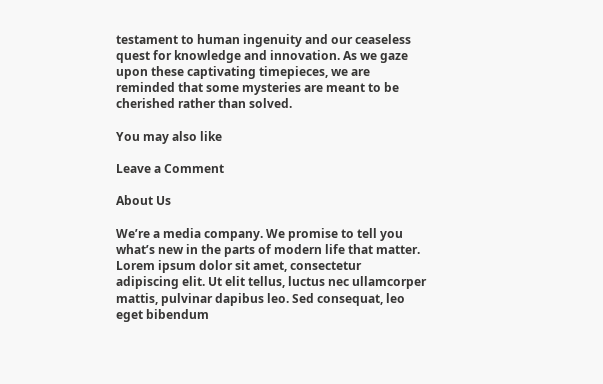testament to human ingenuity and our ceaseless quest for knowledge and innovation. As we gaze upon these captivating timepieces, we are reminded that some mysteries are meant to be cherished rather than solved.

You may also like

Leave a Comment

About Us

We’re a media company. We promise to tell you what’s new in the parts of modern life that matter. Lorem ipsum dolor sit amet, consectetur adipiscing elit. Ut elit tellus, luctus nec ullamcorper mattis, pulvinar dapibus leo. Sed consequat, leo eget bibendum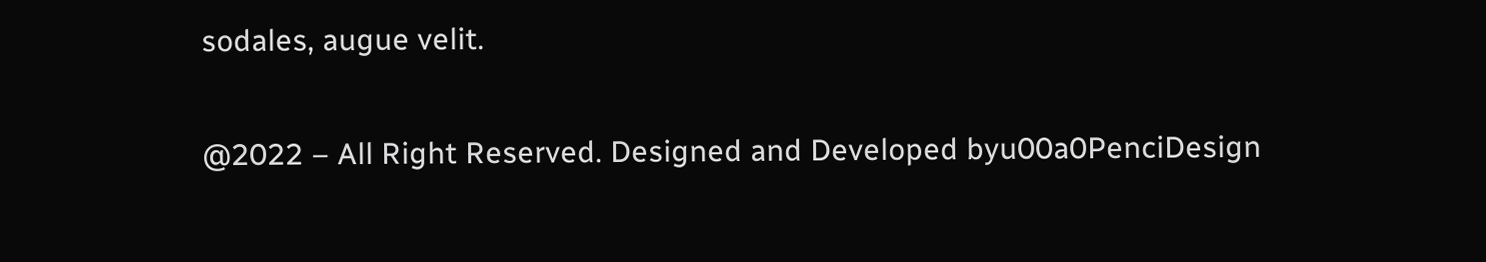sodales, augue velit.

@2022 – All Right Reserved. Designed and Developed byu00a0PenciDesign